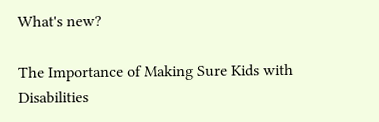What's new?

The Importance of Making Sure Kids with Disabilities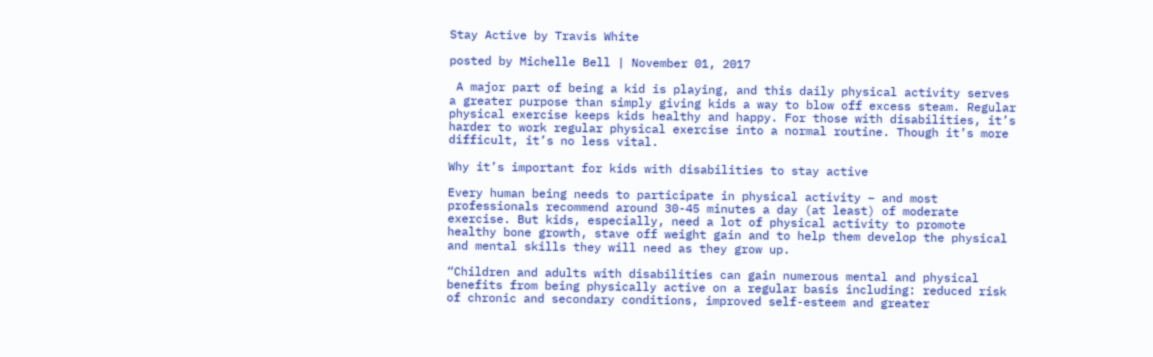Stay Active by Travis White

posted by Michelle Bell | November 01, 2017

 A major part of being a kid is playing, and this daily physical activity serves a greater purpose than simply giving kids a way to blow off excess steam. Regular physical exercise keeps kids healthy and happy. For those with disabilities, it’s harder to work regular physical exercise into a normal routine. Though it’s more difficult, it’s no less vital.

Why it’s important for kids with disabilities to stay active

Every human being needs to participate in physical activity – and most professionals recommend around 30-45 minutes a day (at least) of moderate exercise. But kids, especially, need a lot of physical activity to promote healthy bone growth, stave off weight gain and to help them develop the physical and mental skills they will need as they grow up.

“Children and adults with disabilities can gain numerous mental and physical benefits from being physically active on a regular basis including: reduced risk of chronic and secondary conditions, improved self-esteem and greater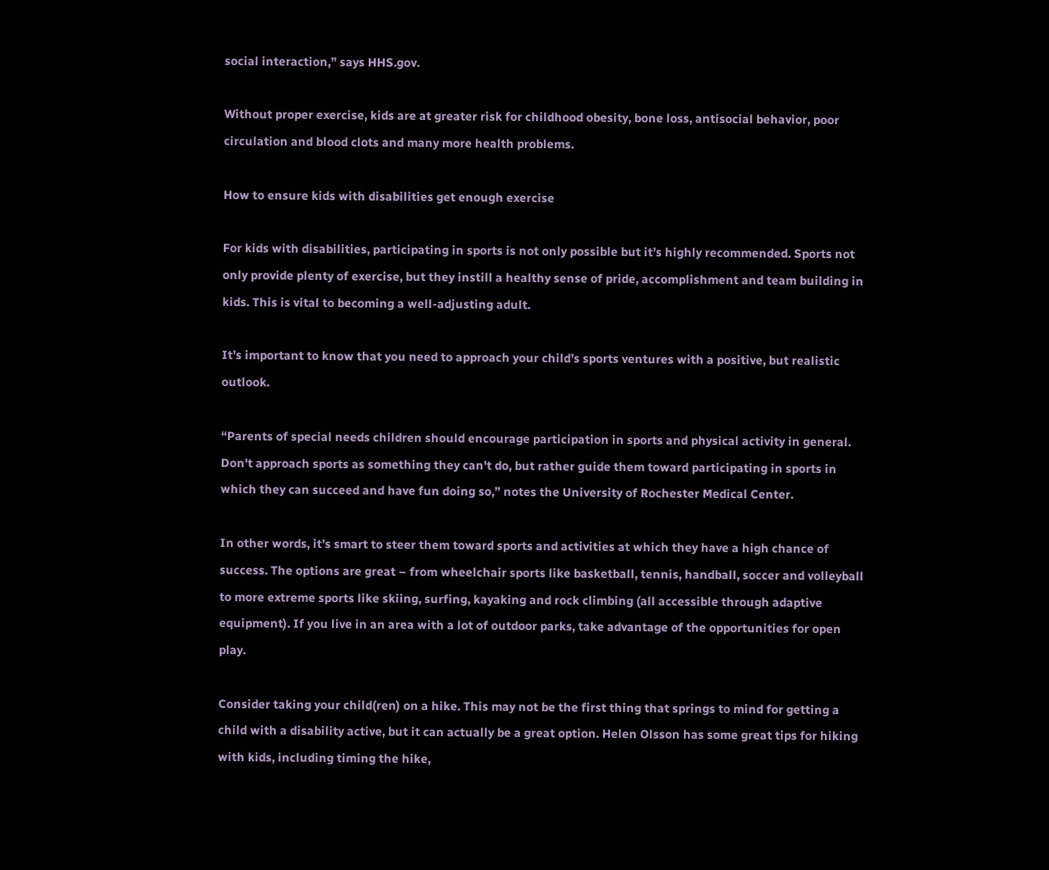social interaction,” says HHS.gov.

Without proper exercise, kids are at greater risk for childhood obesity, bone loss, antisocial behavior, poor circulation and blood clots and many more health problems.

How to ensure kids with disabilities get enough exercise

For kids with disabilities, participating in sports is not only possible but it’s highly recommended. Sports not only provide plenty of exercise, but they instill a healthy sense of pride, accomplishment and team building in kids. This is vital to becoming a well-adjusting adult.

It’s important to know that you need to approach your child’s sports ventures with a positive, but realistic outlook.

“Parents of special needs children should encourage participation in sports and physical activity in general. Don't approach sports as something they can't do, but rather guide them toward participating in sports in which they can succeed and have fun doing so,” notes the University of Rochester Medical Center.

In other words, it’s smart to steer them toward sports and activities at which they have a high chance of success. The options are great – from wheelchair sports like basketball, tennis, handball, soccer and volleyball to more extreme sports like skiing, surfing, kayaking and rock climbing (all accessible through adaptive equipment). If you live in an area with a lot of outdoor parks, take advantage of the opportunities for open play.

Consider taking your child(ren) on a hike. This may not be the first thing that springs to mind for getting a child with a disability active, but it can actually be a great option. Helen Olsson has some great tips for hiking with kids, including timing the hike,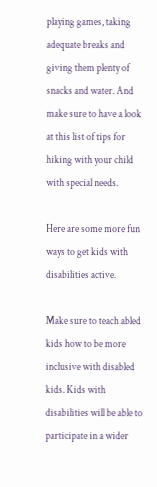playing games, taking adequate breaks and giving them plenty of snacks and water. And make sure to have a look at this list of tips for hiking with your child with special needs.

Here are some more fun ways to get kids with disabilities active.

Make sure to teach abled kids how to be more inclusive with disabled kids. Kids with disabilities will be able to participate in a wider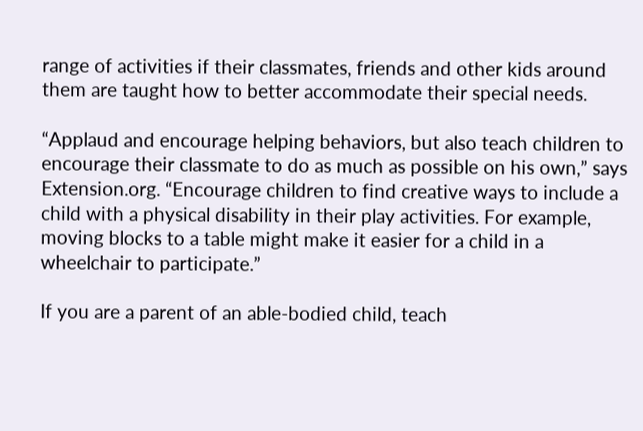range of activities if their classmates, friends and other kids around them are taught how to better accommodate their special needs.

“Applaud and encourage helping behaviors, but also teach children to encourage their classmate to do as much as possible on his own,” says Extension.org. “Encourage children to find creative ways to include a child with a physical disability in their play activities. For example, moving blocks to a table might make it easier for a child in a wheelchair to participate.”

If you are a parent of an able-bodied child, teach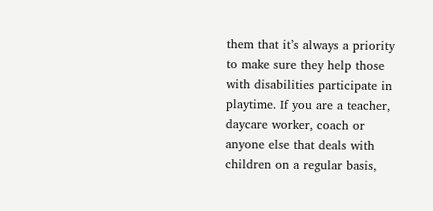them that it’s always a priority to make sure they help those with disabilities participate in playtime. If you are a teacher, daycare worker, coach or anyone else that deals with children on a regular basis,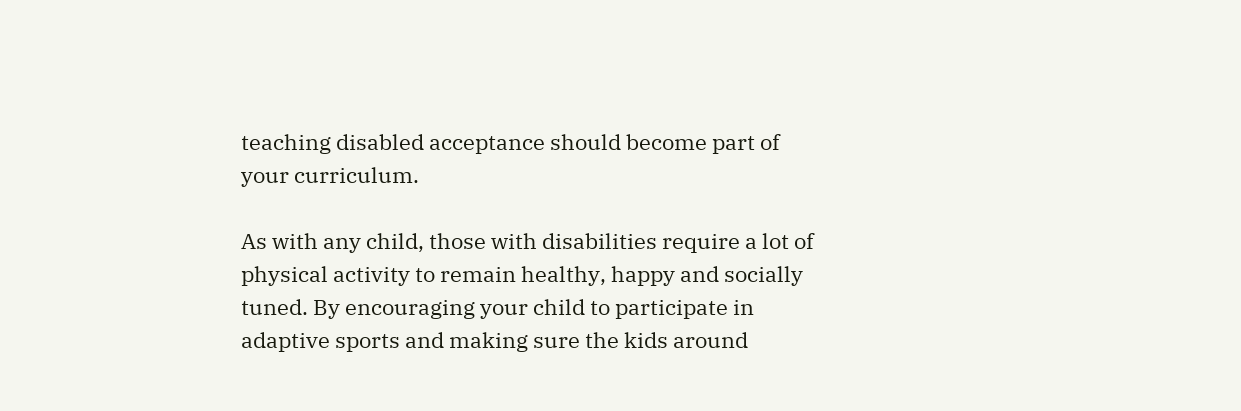teaching disabled acceptance should become part of your curriculum.

As with any child, those with disabilities require a lot of physical activity to remain healthy, happy and socially tuned. By encouraging your child to participate in adaptive sports and making sure the kids around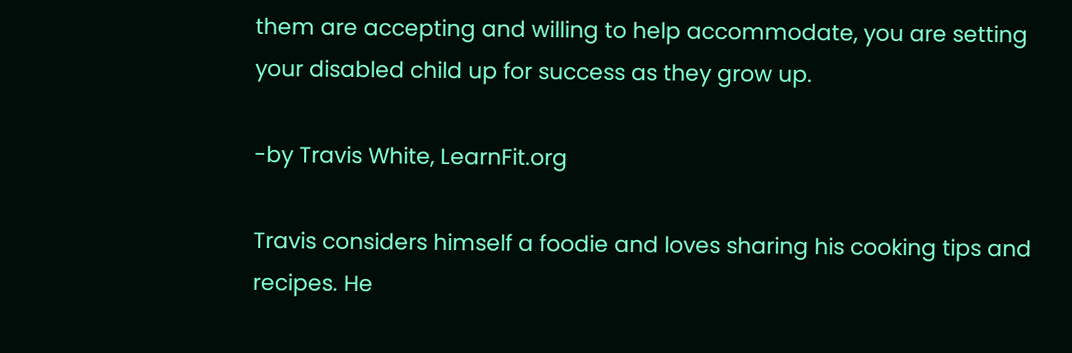them are accepting and willing to help accommodate, you are setting your disabled child up for success as they grow up.

-by Travis White, LearnFit.org

Travis considers himself a foodie and loves sharing his cooking tips and recipes. He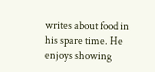writes about food in his spare time. He enjoys showing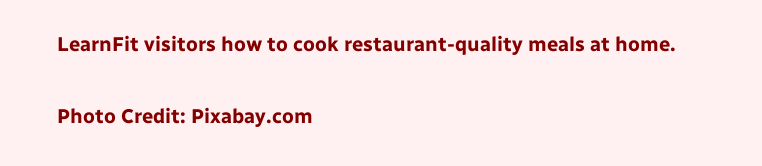LearnFit visitors how to cook restaurant-quality meals at home.

Photo Credit: Pixabay.com